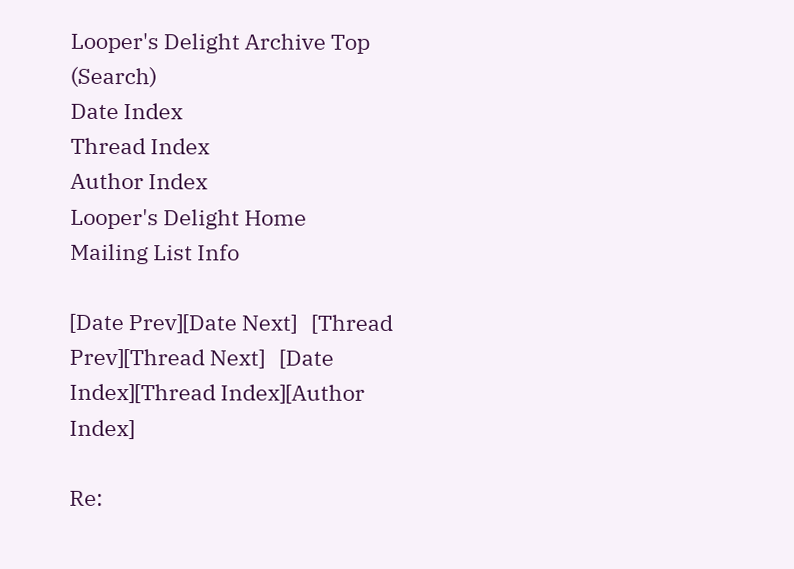Looper's Delight Archive Top (Search)
Date Index
Thread Index
Author Index
Looper's Delight Home
Mailing List Info

[Date Prev][Date Next]   [Thread Prev][Thread Next]   [Date Index][Thread Index][Author Index]

Re: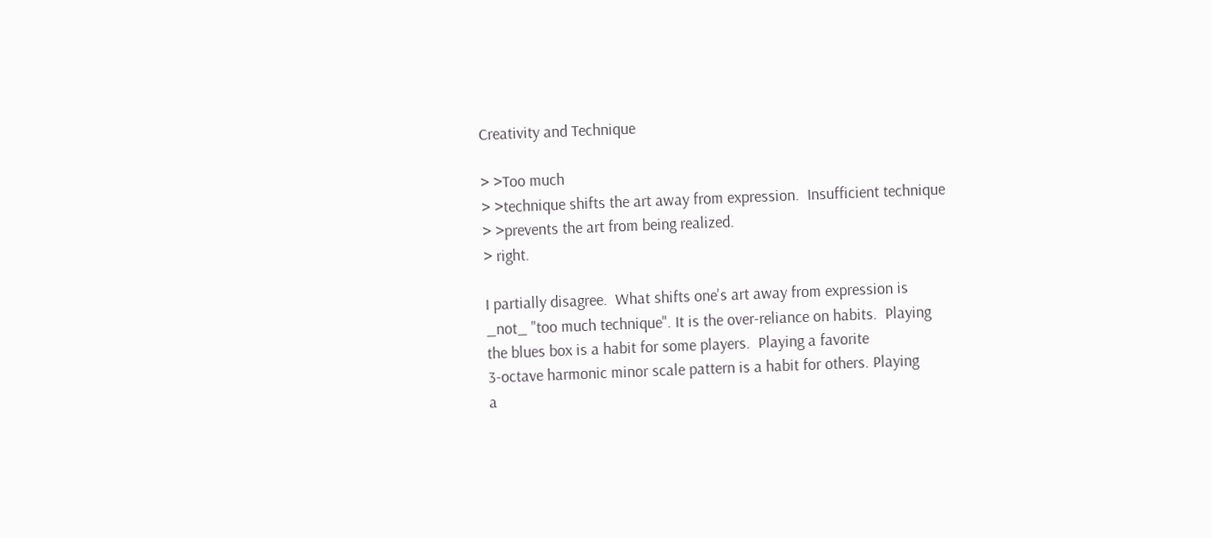Creativity and Technique

> >Too much
> >technique shifts the art away from expression.  Insufficient technique
> >prevents the art from being realized.
> right.

I partially disagree.  What shifts one's art away from expression is
_not_ "too much technique". It is the over-reliance on habits.  Playing
the blues box is a habit for some players.  Playing a favorite
3-octave harmonic minor scale pattern is a habit for others. Playing
a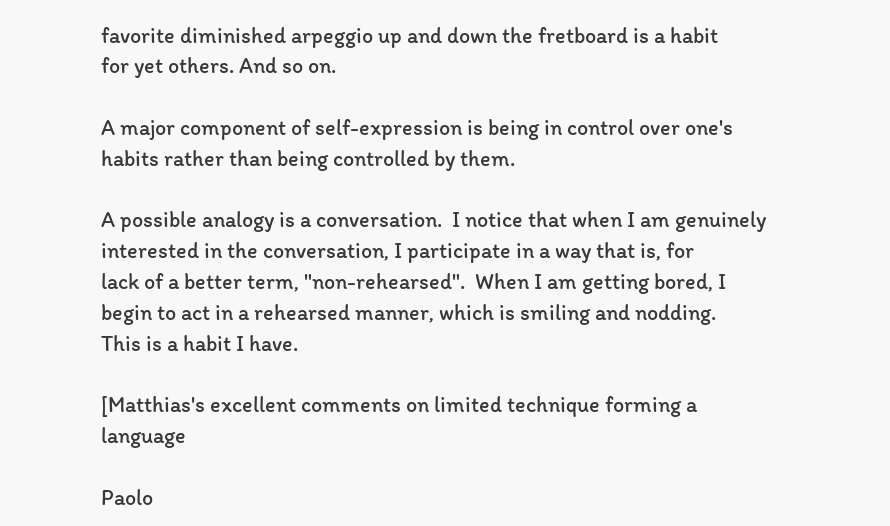favorite diminished arpeggio up and down the fretboard is a habit
for yet others. And so on.

A major component of self-expression is being in control over one's
habits rather than being controlled by them.

A possible analogy is a conversation.  I notice that when I am genuinely
interested in the conversation, I participate in a way that is, for
lack of a better term, "non-rehearsed".  When I am getting bored, I
begin to act in a rehearsed manner, which is smiling and nodding.
This is a habit I have.

[Matthias's excellent comments on limited technique forming a language

Paolo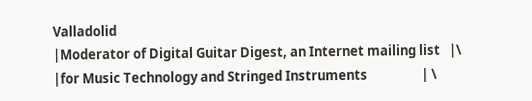Valladolid
|Moderator of Digital Guitar Digest, an Internet mailing list   |\
|for Music Technology and Stringed Instruments                  | \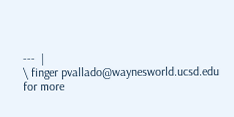---  |
\ finger pvallado@waynesworld.ucsd.edu for more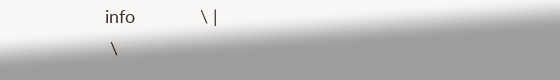info             \ |
 \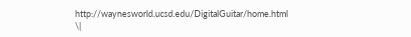http://waynesworld.ucsd.edu/DigitalGuitar/home.html            \|